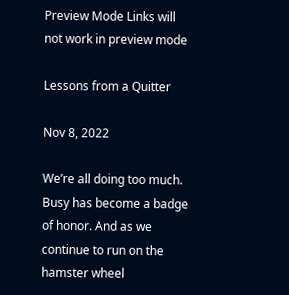Preview Mode Links will not work in preview mode

Lessons from a Quitter

Nov 8, 2022

We’re all doing too much. Busy has become a badge of honor. And as we continue to run on the hamster wheel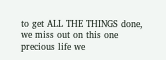to get ALL THE THINGS done, we miss out on this one precious life we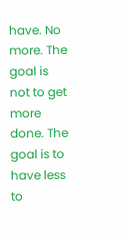have. No more. The goal is not to get more done. The goal is to have less to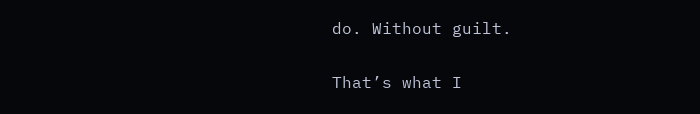do. Without guilt.

That’s what I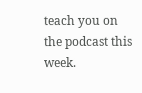teach you on the podcast this week.